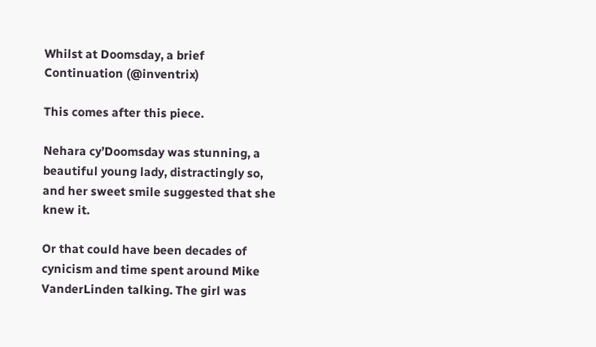Whilst at Doomsday, a brief Continuation (@inventrix)

This comes after this piece.

Nehara cy’Doomsday was stunning, a beautiful young lady, distractingly so, and her sweet smile suggested that she knew it.

Or that could have been decades of cynicism and time spent around Mike VanderLinden talking. The girl was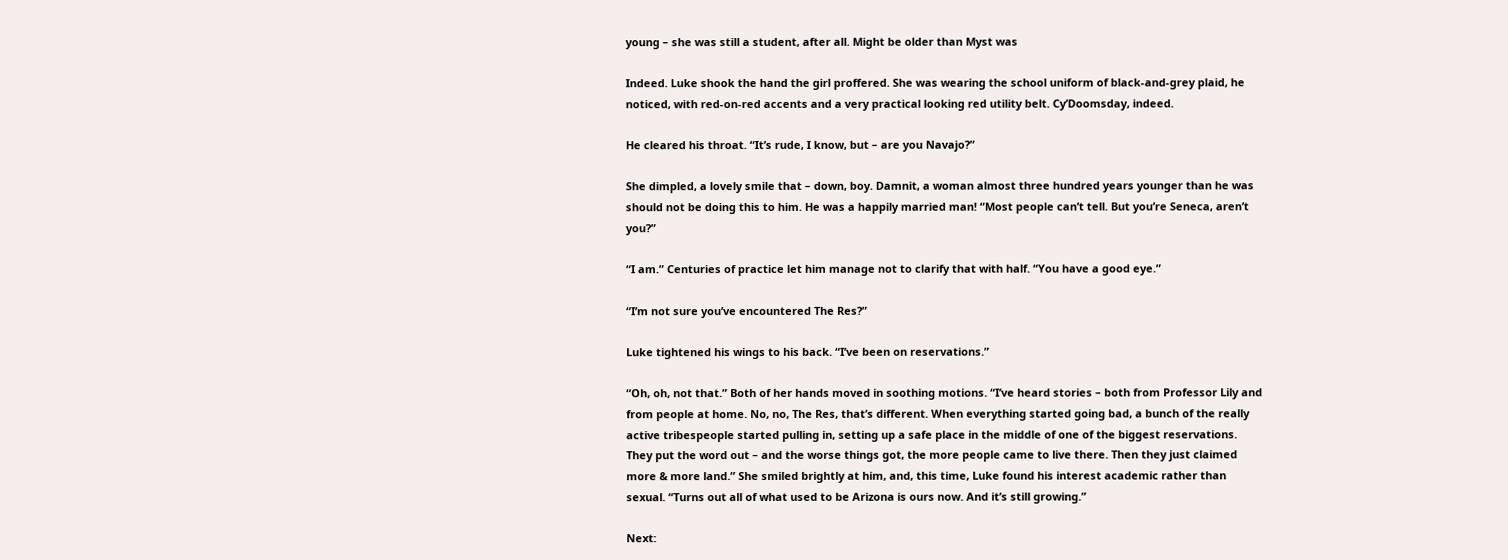young – she was still a student, after all. Might be older than Myst was

Indeed. Luke shook the hand the girl proffered. She was wearing the school uniform of black-and-grey plaid, he noticed, with red-on-red accents and a very practical looking red utility belt. Cy’Doomsday, indeed.

He cleared his throat. “It’s rude, I know, but – are you Navajo?”

She dimpled, a lovely smile that – down, boy. Damnit, a woman almost three hundred years younger than he was should not be doing this to him. He was a happily married man! “Most people can’t tell. But you’re Seneca, aren’t you?”

“I am.” Centuries of practice let him manage not to clarify that with half. “You have a good eye.”

“I’m not sure you’ve encountered The Res?”

Luke tightened his wings to his back. “I’ve been on reservations.”

“Oh, oh, not that.” Both of her hands moved in soothing motions. “I’ve heard stories – both from Professor Lily and from people at home. No, no, The Res, that’s different. When everything started going bad, a bunch of the really active tribespeople started pulling in, setting up a safe place in the middle of one of the biggest reservations. They put the word out – and the worse things got, the more people came to live there. Then they just claimed more & more land.” She smiled brightly at him, and, this time, Luke found his interest academic rather than sexual. “Turns out all of what used to be Arizona is ours now. And it’s still growing.”

Next: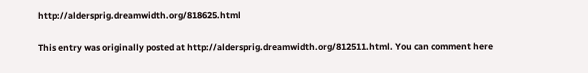http://aldersprig.dreamwidth.org/818625.html

This entry was originally posted at http://aldersprig.dreamwidth.org/812511.html. You can comment here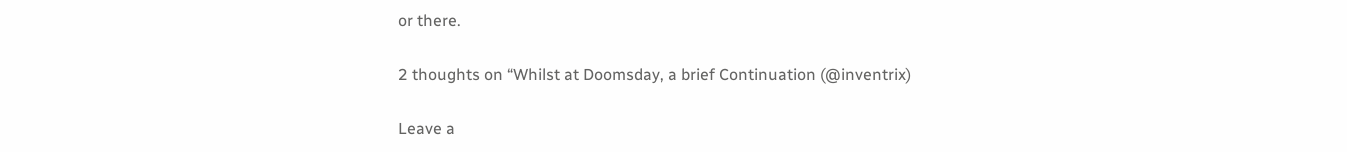or there.

2 thoughts on “Whilst at Doomsday, a brief Continuation (@inventrix)

Leave a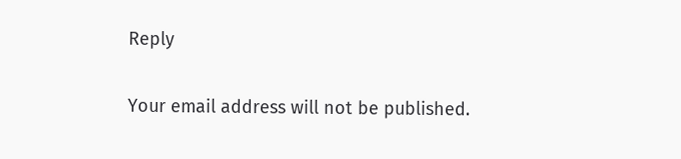Reply

Your email address will not be published.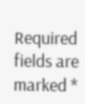Required fields are marked *